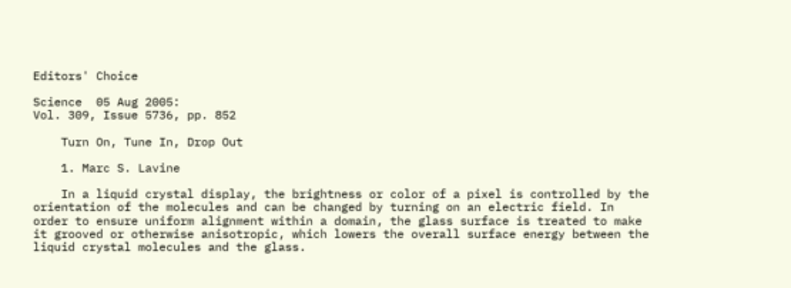Editors' Choice

Science  05 Aug 2005:
Vol. 309, Issue 5736, pp. 852

    Turn On, Tune In, Drop Out

    1. Marc S. Lavine

    In a liquid crystal display, the brightness or color of a pixel is controlled by the orientation of the molecules and can be changed by turning on an electric field. In order to ensure uniform alignment within a domain, the glass surface is treated to make it grooved or otherwise anisotropic, which lowers the overall surface energy between the liquid crystal molecules and the glass.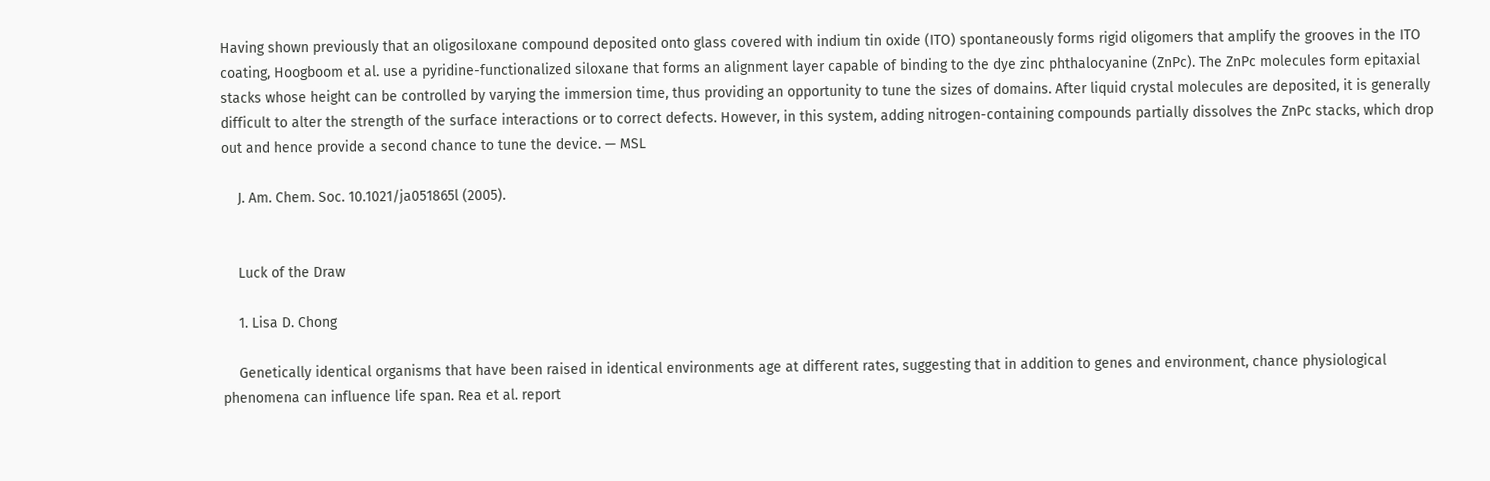Having shown previously that an oligosiloxane compound deposited onto glass covered with indium tin oxide (ITO) spontaneously forms rigid oligomers that amplify the grooves in the ITO coating, Hoogboom et al. use a pyridine-functionalized siloxane that forms an alignment layer capable of binding to the dye zinc phthalocyanine (ZnPc). The ZnPc molecules form epitaxial stacks whose height can be controlled by varying the immersion time, thus providing an opportunity to tune the sizes of domains. After liquid crystal molecules are deposited, it is generally difficult to alter the strength of the surface interactions or to correct defects. However, in this system, adding nitrogen-containing compounds partially dissolves the ZnPc stacks, which drop out and hence provide a second chance to tune the device. — MSL

    J. Am. Chem. Soc. 10.1021/ja051865l (2005).


    Luck of the Draw

    1. Lisa D. Chong

    Genetically identical organisms that have been raised in identical environments age at different rates, suggesting that in addition to genes and environment, chance physiological phenomena can influence life span. Rea et al. report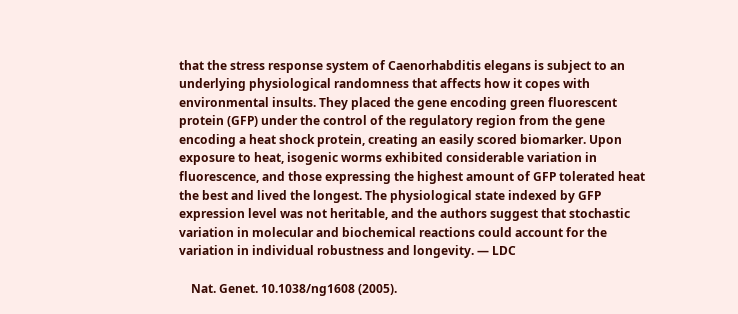that the stress response system of Caenorhabditis elegans is subject to an underlying physiological randomness that affects how it copes with environmental insults. They placed the gene encoding green fluorescent protein (GFP) under the control of the regulatory region from the gene encoding a heat shock protein, creating an easily scored biomarker. Upon exposure to heat, isogenic worms exhibited considerable variation in fluorescence, and those expressing the highest amount of GFP tolerated heat the best and lived the longest. The physiological state indexed by GFP expression level was not heritable, and the authors suggest that stochastic variation in molecular and biochemical reactions could account for the variation in individual robustness and longevity. — LDC

    Nat. Genet. 10.1038/ng1608 (2005).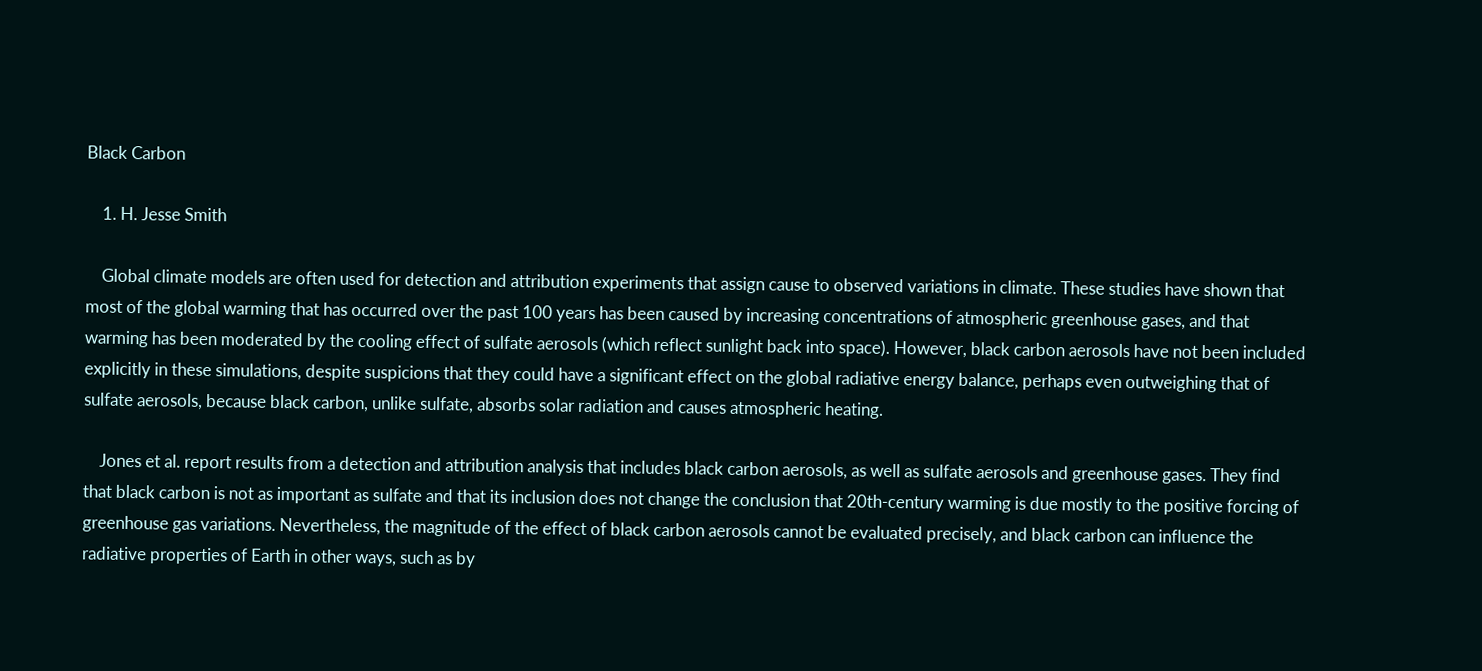Black Carbon

    1. H. Jesse Smith

    Global climate models are often used for detection and attribution experiments that assign cause to observed variations in climate. These studies have shown that most of the global warming that has occurred over the past 100 years has been caused by increasing concentrations of atmospheric greenhouse gases, and that warming has been moderated by the cooling effect of sulfate aerosols (which reflect sunlight back into space). However, black carbon aerosols have not been included explicitly in these simulations, despite suspicions that they could have a significant effect on the global radiative energy balance, perhaps even outweighing that of sulfate aerosols, because black carbon, unlike sulfate, absorbs solar radiation and causes atmospheric heating.

    Jones et al. report results from a detection and attribution analysis that includes black carbon aerosols, as well as sulfate aerosols and greenhouse gases. They find that black carbon is not as important as sulfate and that its inclusion does not change the conclusion that 20th-century warming is due mostly to the positive forcing of greenhouse gas variations. Nevertheless, the magnitude of the effect of black carbon aerosols cannot be evaluated precisely, and black carbon can influence the radiative properties of Earth in other ways, such as by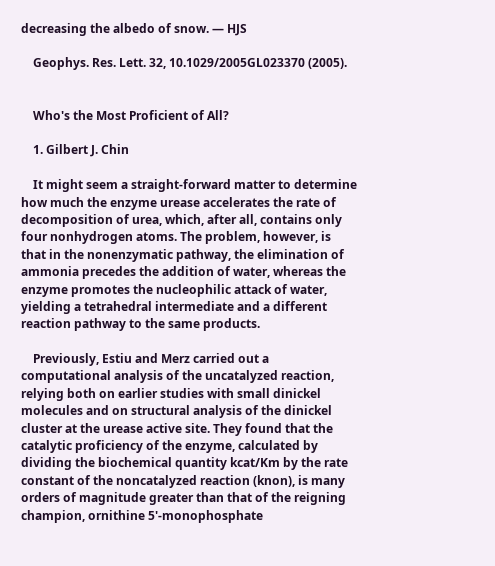decreasing the albedo of snow. — HJS

    Geophys. Res. Lett. 32, 10.1029/2005GL023370 (2005).


    Who's the Most Proficient of All?

    1. Gilbert J. Chin

    It might seem a straight-forward matter to determine how much the enzyme urease accelerates the rate of decomposition of urea, which, after all, contains only four nonhydrogen atoms. The problem, however, is that in the nonenzymatic pathway, the elimination of ammonia precedes the addition of water, whereas the enzyme promotes the nucleophilic attack of water, yielding a tetrahedral intermediate and a different reaction pathway to the same products.

    Previously, Estiu and Merz carried out a computational analysis of the uncatalyzed reaction, relying both on earlier studies with small dinickel molecules and on structural analysis of the dinickel cluster at the urease active site. They found that the catalytic proficiency of the enzyme, calculated by dividing the biochemical quantity kcat/Km by the rate constant of the noncatalyzed reaction (knon), is many orders of magnitude greater than that of the reigning champion, ornithine 5'-monophosphate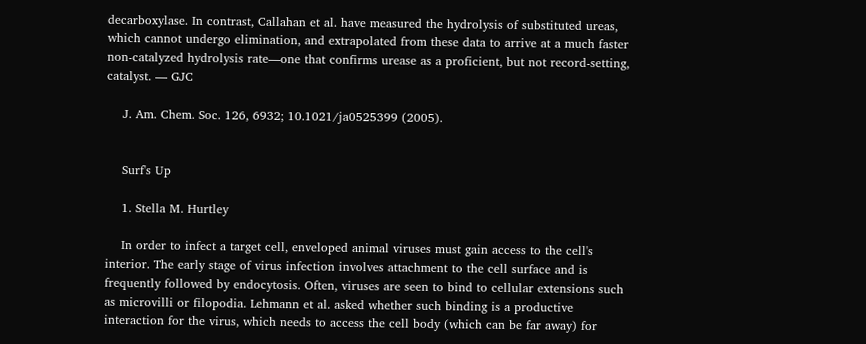decarboxylase. In contrast, Callahan et al. have measured the hydrolysis of substituted ureas, which cannot undergo elimination, and extrapolated from these data to arrive at a much faster non-catalyzed hydrolysis rate—one that confirms urease as a proficient, but not record-setting, catalyst. — GJC

    J. Am. Chem. Soc. 126, 6932; 10.1021/ja0525399 (2005).


    Surf's Up

    1. Stella M. Hurtley

    In order to infect a target cell, enveloped animal viruses must gain access to the cell's interior. The early stage of virus infection involves attachment to the cell surface and is frequently followed by endocytosis. Often, viruses are seen to bind to cellular extensions such as microvilli or filopodia. Lehmann et al. asked whether such binding is a productive interaction for the virus, which needs to access the cell body (which can be far away) for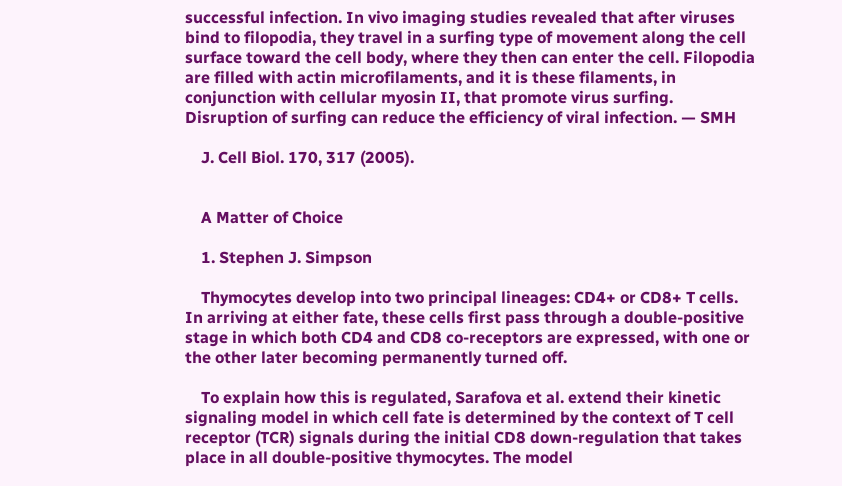successful infection. In vivo imaging studies revealed that after viruses bind to filopodia, they travel in a surfing type of movement along the cell surface toward the cell body, where they then can enter the cell. Filopodia are filled with actin microfilaments, and it is these filaments, in conjunction with cellular myosin II, that promote virus surfing. Disruption of surfing can reduce the efficiency of viral infection. — SMH

    J. Cell Biol. 170, 317 (2005).


    A Matter of Choice

    1. Stephen J. Simpson

    Thymocytes develop into two principal lineages: CD4+ or CD8+ T cells. In arriving at either fate, these cells first pass through a double-positive stage in which both CD4 and CD8 co-receptors are expressed, with one or the other later becoming permanently turned off.

    To explain how this is regulated, Sarafova et al. extend their kinetic signaling model in which cell fate is determined by the context of T cell receptor (TCR) signals during the initial CD8 down-regulation that takes place in all double-positive thymocytes. The model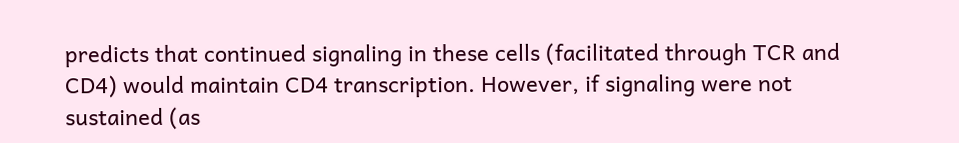predicts that continued signaling in these cells (facilitated through TCR and CD4) would maintain CD4 transcription. However, if signaling were not sustained (as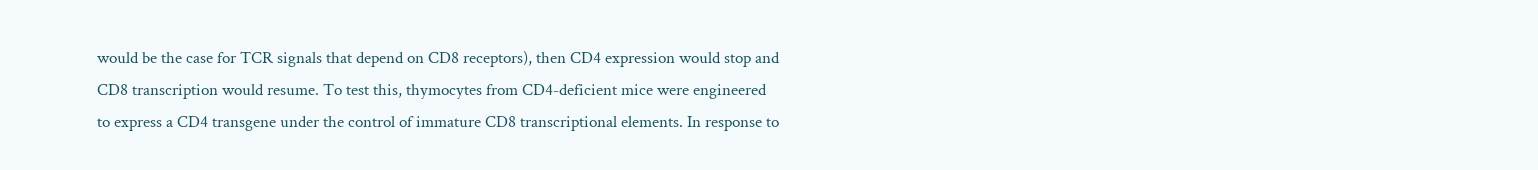would be the case for TCR signals that depend on CD8 receptors), then CD4 expression would stop and CD8 transcription would resume. To test this, thymocytes from CD4-deficient mice were engineered to express a CD4 transgene under the control of immature CD8 transcriptional elements. In response to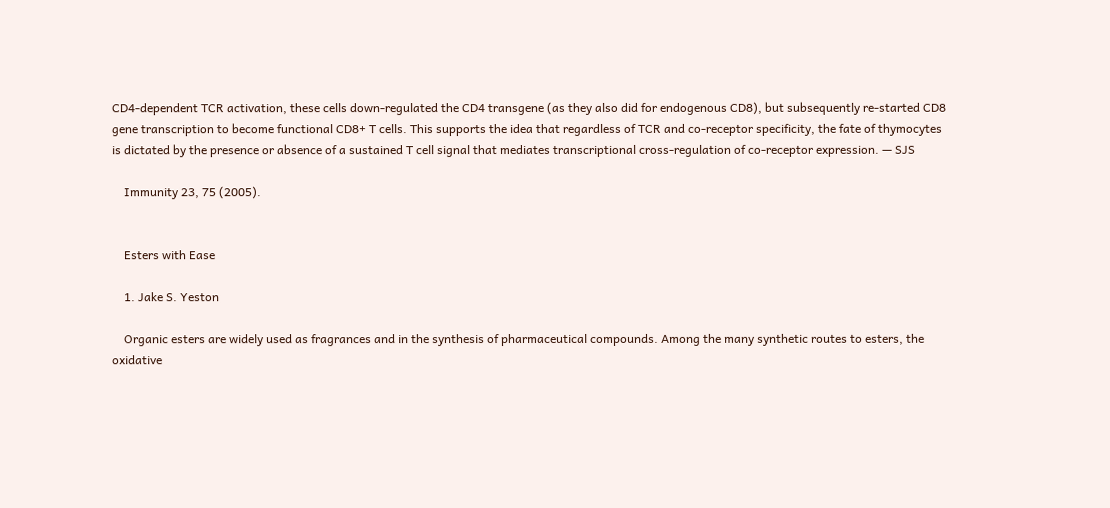CD4-dependent TCR activation, these cells down-regulated the CD4 transgene (as they also did for endogenous CD8), but subsequently re-started CD8 gene transcription to become functional CD8+ T cells. This supports the idea that regardless of TCR and co-receptor specificity, the fate of thymocytes is dictated by the presence or absence of a sustained T cell signal that mediates transcriptional cross-regulation of co-receptor expression. — SJS

    Immunity 23, 75 (2005).


    Esters with Ease

    1. Jake S. Yeston

    Organic esters are widely used as fragrances and in the synthesis of pharmaceutical compounds. Among the many synthetic routes to esters, the oxidative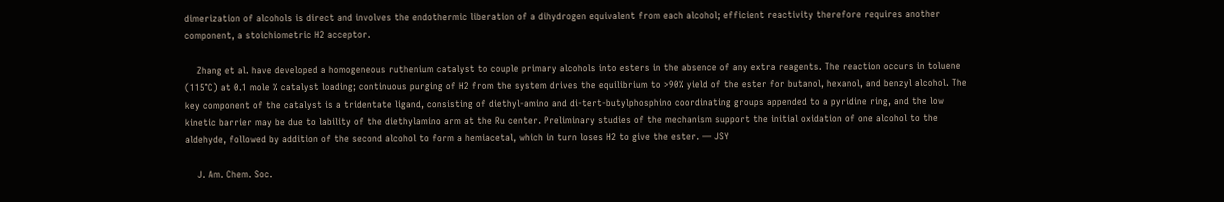dimerization of alcohols is direct and involves the endothermic liberation of a dihydrogen equivalent from each alcohol; efficient reactivity therefore requires another component, a stoichiometric H2 acceptor.

    Zhang et al. have developed a homogeneous ruthenium catalyst to couple primary alcohols into esters in the absence of any extra reagents. The reaction occurs in toluene (115°C) at 0.1 mole % catalyst loading; continuous purging of H2 from the system drives the equilibrium to >90% yield of the ester for butanol, hexanol, and benzyl alcohol. The key component of the catalyst is a tridentate ligand, consisting of diethyl-amino and di-tert-butylphosphino coordinating groups appended to a pyridine ring, and the low kinetic barrier may be due to lability of the diethylamino arm at the Ru center. Preliminary studies of the mechanism support the initial oxidation of one alcohol to the aldehyde, followed by addition of the second alcohol to form a hemiacetal, which in turn loses H2 to give the ester. — JSY

    J. Am. Chem. Soc.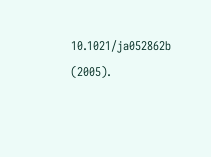10.1021/ja052862b (2005).